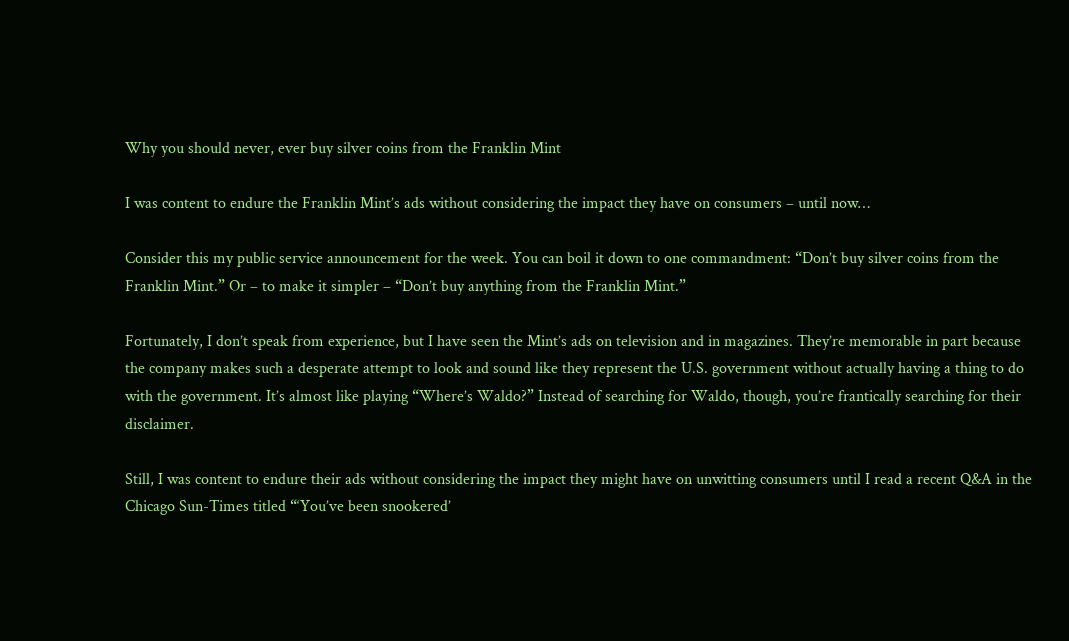Why you should never, ever buy silver coins from the Franklin Mint

I was content to endure the Franklin Mint’s ads without considering the impact they have on consumers – until now…

Consider this my public service announcement for the week. You can boil it down to one commandment: “Don’t buy silver coins from the Franklin Mint.” Or – to make it simpler – “Don’t buy anything from the Franklin Mint.”

Fortunately, I don’t speak from experience, but I have seen the Mint’s ads on television and in magazines. They’re memorable in part because the company makes such a desperate attempt to look and sound like they represent the U.S. government without actually having a thing to do with the government. It’s almost like playing “Where’s Waldo?” Instead of searching for Waldo, though, you’re frantically searching for their disclaimer.

Still, I was content to endure their ads without considering the impact they might have on unwitting consumers until I read a recent Q&A in the Chicago Sun-Times titled “‘You’ve been snookered’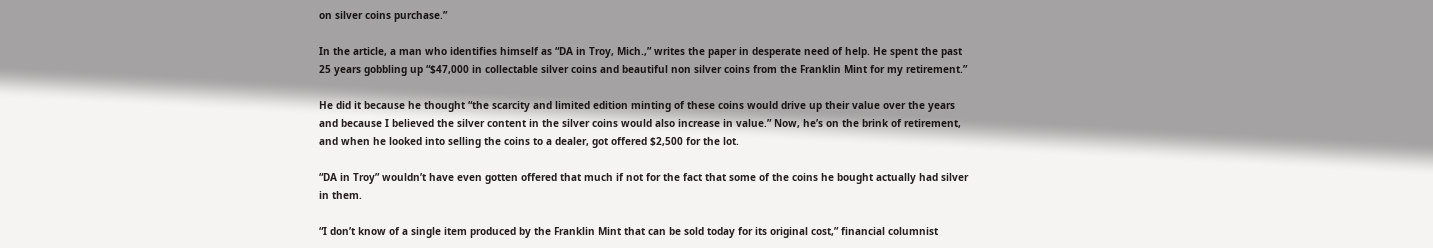on silver coins purchase.”

In the article, a man who identifies himself as “DA in Troy, Mich.,” writes the paper in desperate need of help. He spent the past 25 years gobbling up “$47,000 in collectable silver coins and beautiful non silver coins from the Franklin Mint for my retirement.”

He did it because he thought “the scarcity and limited edition minting of these coins would drive up their value over the years and because I believed the silver content in the silver coins would also increase in value.” Now, he’s on the brink of retirement, and when he looked into selling the coins to a dealer, got offered $2,500 for the lot.

“DA in Troy” wouldn’t have even gotten offered that much if not for the fact that some of the coins he bought actually had silver in them.

“I don’t know of a single item produced by the Franklin Mint that can be sold today for its original cost,” financial columnist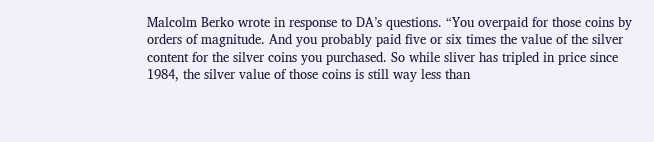Malcolm Berko wrote in response to DA’s questions. “You overpaid for those coins by orders of magnitude. And you probably paid five or six times the value of the silver content for the silver coins you purchased. So while sliver has tripled in price since 1984, the silver value of those coins is still way less than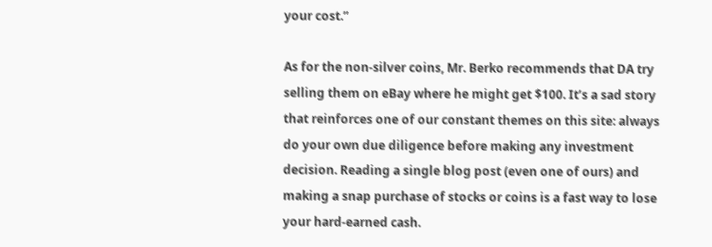your cost.”

As for the non-silver coins, Mr. Berko recommends that DA try selling them on eBay where he might get $100. It’s a sad story that reinforces one of our constant themes on this site: always do your own due diligence before making any investment decision. Reading a single blog post (even one of ours) and making a snap purchase of stocks or coins is a fast way to lose your hard-earned cash.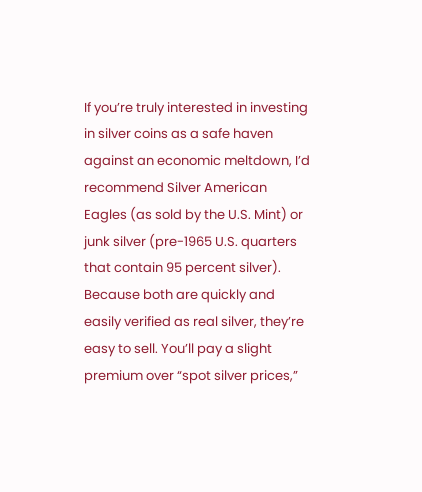If you’re truly interested in investing in silver coins as a safe haven against an economic meltdown, I’d recommend Silver American Eagles (as sold by the U.S. Mint) or junk silver (pre-1965 U.S. quarters that contain 95 percent silver). Because both are quickly and easily verified as real silver, they’re easy to sell. You’ll pay a slight premium over “spot silver prices,”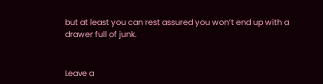but at least you can rest assured you won’t end up with a drawer full of junk.


Leave a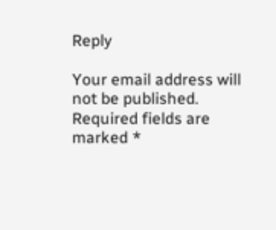Reply

Your email address will not be published. Required fields are marked *